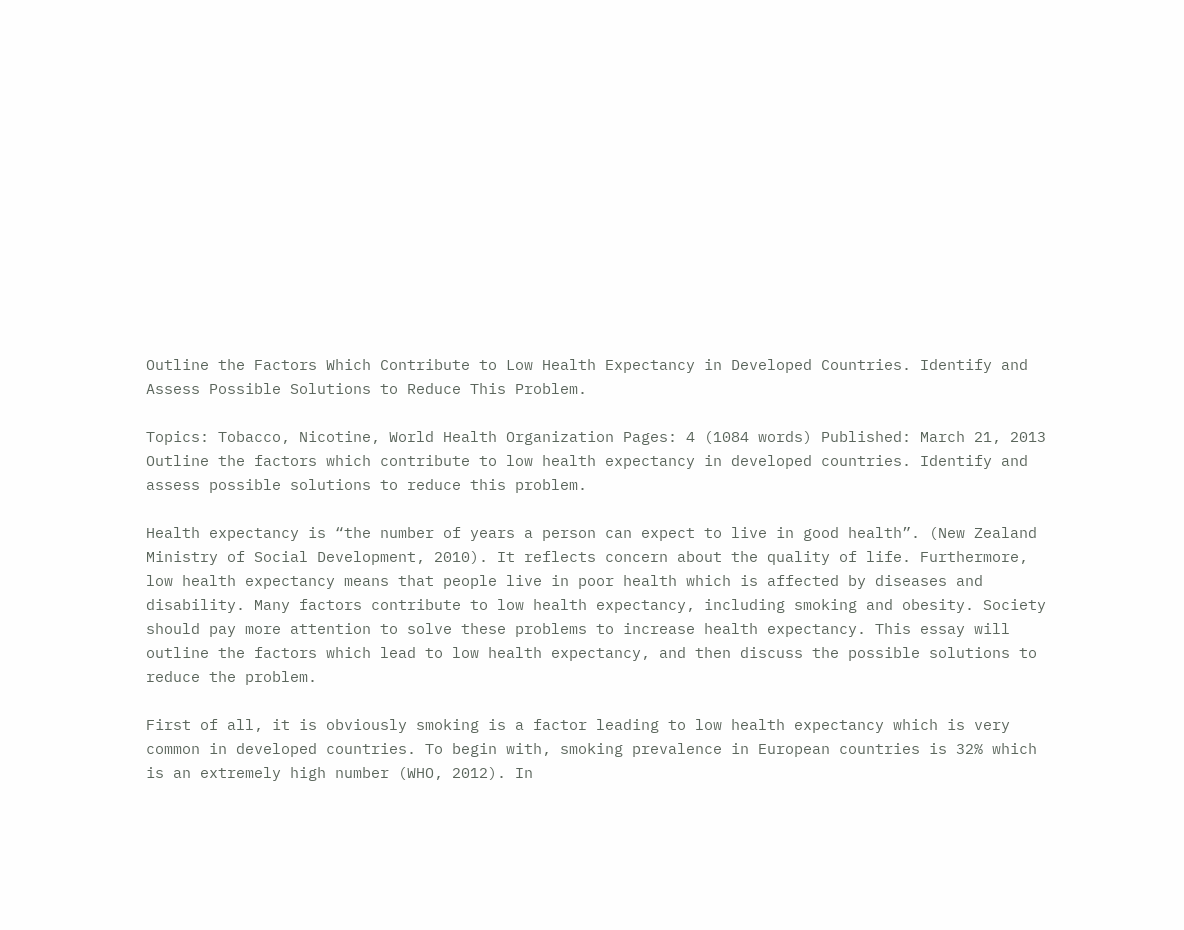Outline the Factors Which Contribute to Low Health Expectancy in Developed Countries. Identify and Assess Possible Solutions to Reduce This Problem.

Topics: Tobacco, Nicotine, World Health Organization Pages: 4 (1084 words) Published: March 21, 2013
Outline the factors which contribute to low health expectancy in developed countries. Identify and assess possible solutions to reduce this problem.

Health expectancy is “the number of years a person can expect to live in good health”. (New Zealand Ministry of Social Development, 2010). It reflects concern about the quality of life. Furthermore, low health expectancy means that people live in poor health which is affected by diseases and disability. Many factors contribute to low health expectancy, including smoking and obesity. Society should pay more attention to solve these problems to increase health expectancy. This essay will outline the factors which lead to low health expectancy, and then discuss the possible solutions to reduce the problem.

First of all, it is obviously smoking is a factor leading to low health expectancy which is very common in developed countries. To begin with, smoking prevalence in European countries is 32% which is an extremely high number (WHO, 2012). In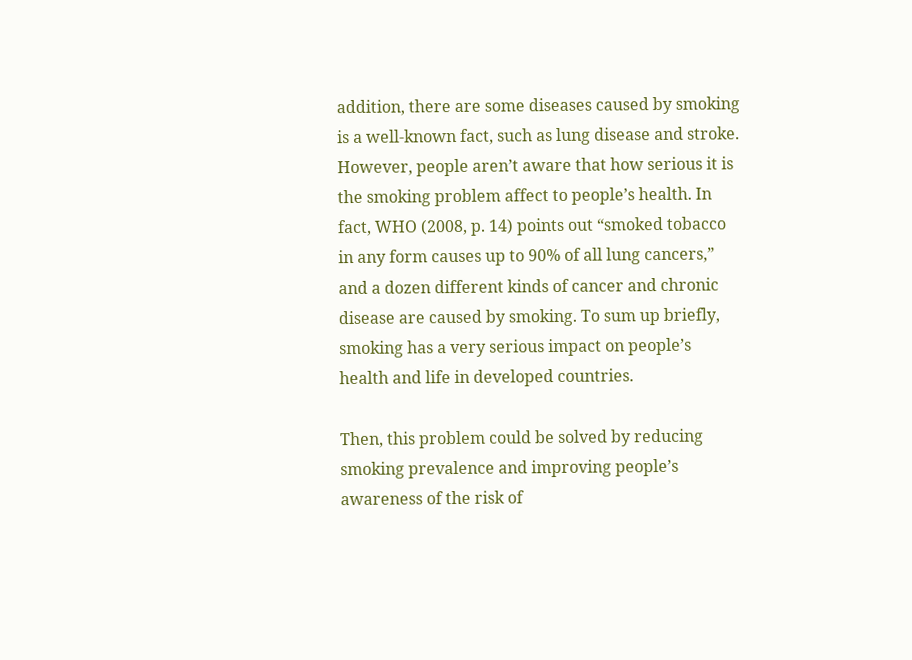addition, there are some diseases caused by smoking is a well-known fact, such as lung disease and stroke. However, people aren’t aware that how serious it is the smoking problem affect to people’s health. In fact, WHO (2008, p. 14) points out “smoked tobacco in any form causes up to 90% of all lung cancers,” and a dozen different kinds of cancer and chronic disease are caused by smoking. To sum up briefly, smoking has a very serious impact on people’s health and life in developed countries.

Then, this problem could be solved by reducing smoking prevalence and improving people’s awareness of the risk of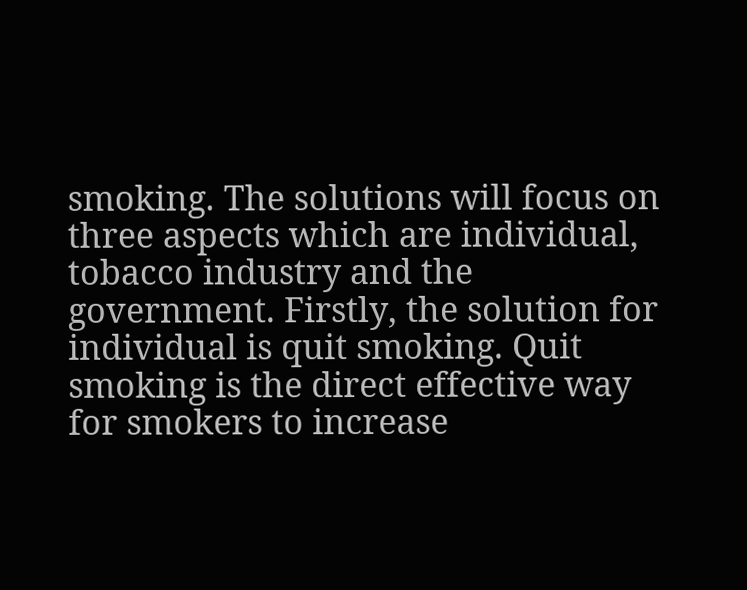smoking. The solutions will focus on three aspects which are individual, tobacco industry and the government. Firstly, the solution for individual is quit smoking. Quit smoking is the direct effective way for smokers to increase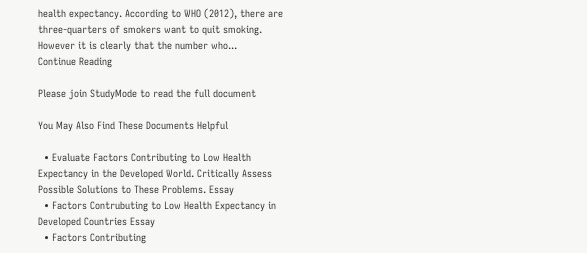health expectancy. According to WHO (2012), there are three-quarters of smokers want to quit smoking. However it is clearly that the number who...
Continue Reading

Please join StudyMode to read the full document

You May Also Find These Documents Helpful

  • Evaluate Factors Contributing to Low Health Expectancy in the Developed World. Critically Assess Possible Solutions to These Problems. Essay
  • Factors Contrubuting to Low Health Expectancy in Developed Countries Essay
  • Factors Contributing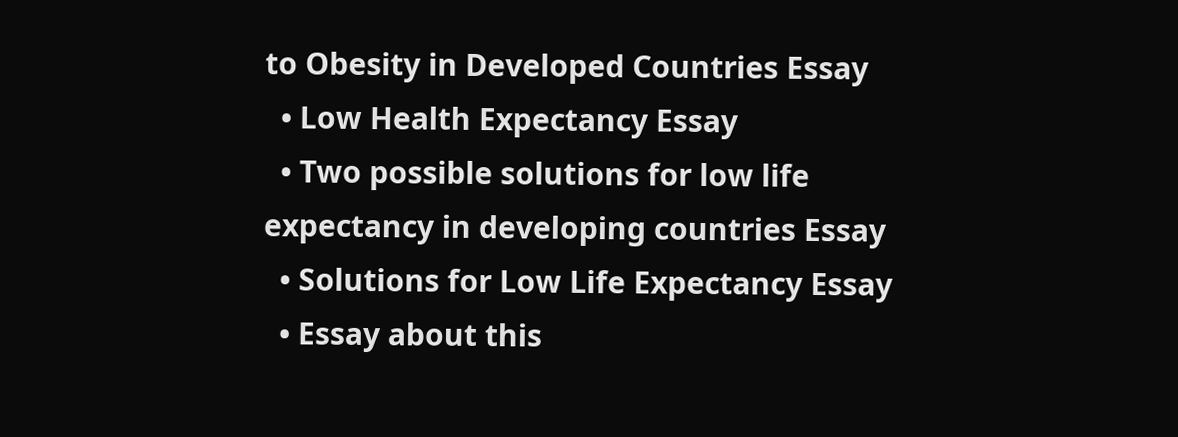to Obesity in Developed Countries Essay
  • Low Health Expectancy Essay
  • Two possible solutions for low life expectancy in developing countries Essay
  • Solutions for Low Life Expectancy Essay
  • Essay about this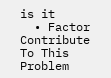is it
  • Factor Contribute To This Problem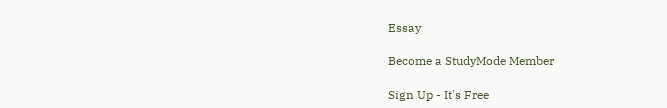Essay

Become a StudyMode Member

Sign Up - It's Free